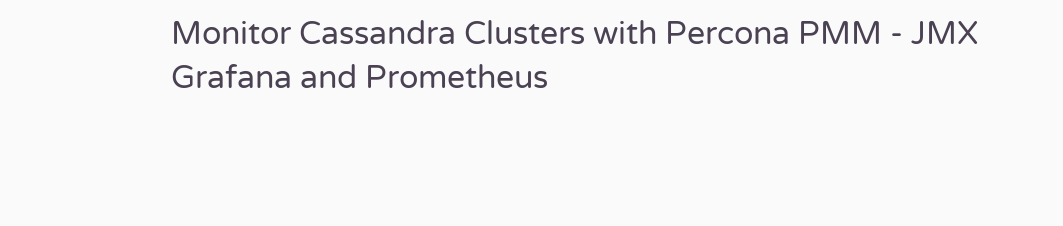Monitor Cassandra Clusters with Percona PMM - JMX Grafana and Prometheus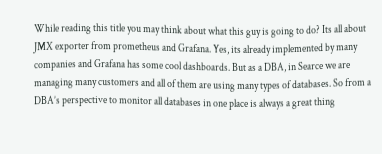While reading this title you may think about what this guy is going to do? Its all about JMX exporter from prometheus and Grafana. Yes, its already implemented by many companies and Grafana has some cool dashboards. But as a DBA, in Searce we are managing many customers and all of them are using many types of databases. So from a DBA’s perspective to monitor all databases in one place is always a great thing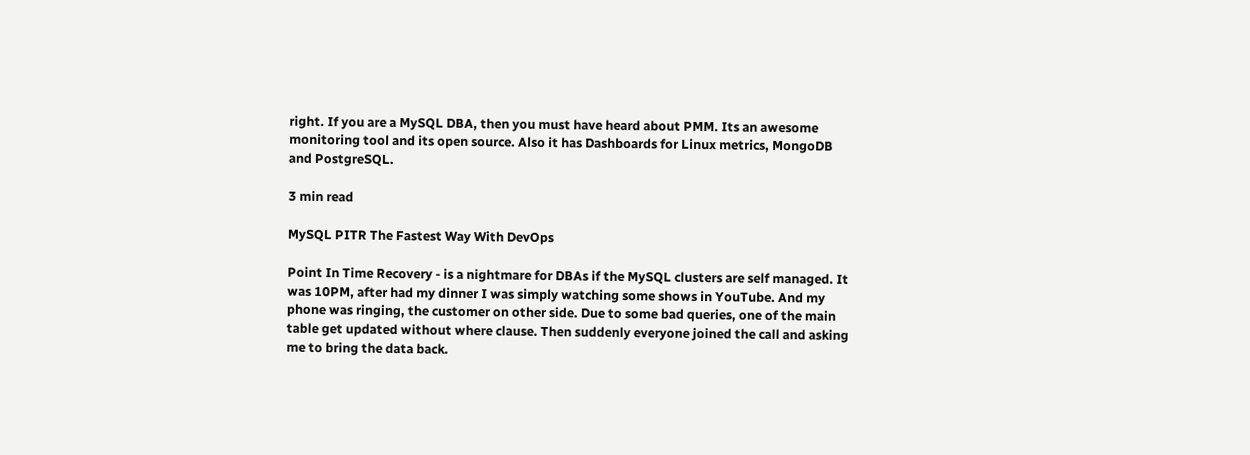right. If you are a MySQL DBA, then you must have heard about PMM. Its an awesome monitoring tool and its open source. Also it has Dashboards for Linux metrics, MongoDB and PostgreSQL.

3 min read

MySQL PITR The Fastest Way With DevOps

Point In Time Recovery - is a nightmare for DBAs if the MySQL clusters are self managed. It was 10PM, after had my dinner I was simply watching some shows in YouTube. And my phone was ringing, the customer on other side. Due to some bad queries, one of the main table get updated without where clause. Then suddenly everyone joined the call and asking me to bring the data back.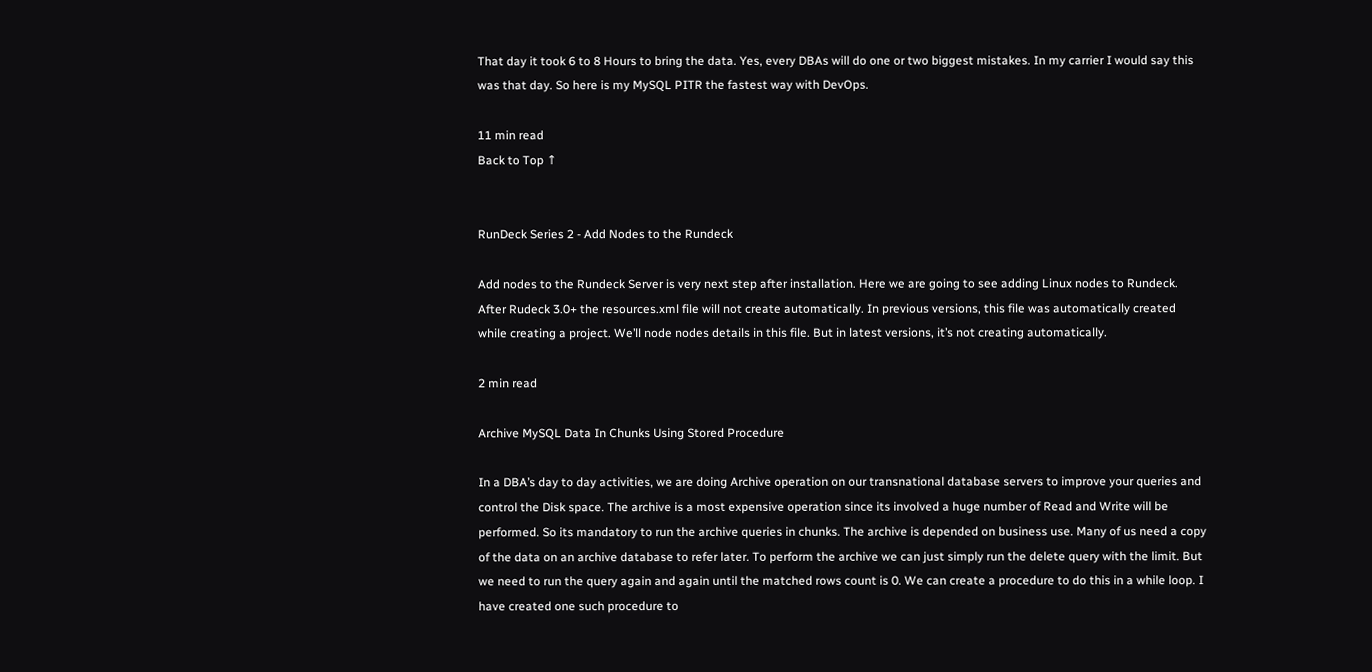That day it took 6 to 8 Hours to bring the data. Yes, every DBAs will do one or two biggest mistakes. In my carrier I would say this was that day. So here is my MySQL PITR the fastest way with DevOps.

11 min read
Back to Top ↑


RunDeck Series 2 - Add Nodes to the Rundeck

Add nodes to the Rundeck Server is very next step after installation. Here we are going to see adding Linux nodes to Rundeck. After Rudeck 3.0+ the resources.xml file will not create automatically. In previous versions, this file was automatically created while creating a project. We’ll node nodes details in this file. But in latest versions, it’s not creating automatically.

2 min read

Archive MySQL Data In Chunks Using Stored Procedure

In a DBA’s day to day activities, we are doing Archive operation on our transnational database servers to improve your queries and control the Disk space. The archive is a most expensive operation since its involved a huge number of Read and Write will be performed. So its mandatory to run the archive queries in chunks. The archive is depended on business use. Many of us need a copy of the data on an archive database to refer later. To perform the archive we can just simply run the delete query with the limit. But we need to run the query again and again until the matched rows count is 0. We can create a procedure to do this in a while loop. I have created one such procedure to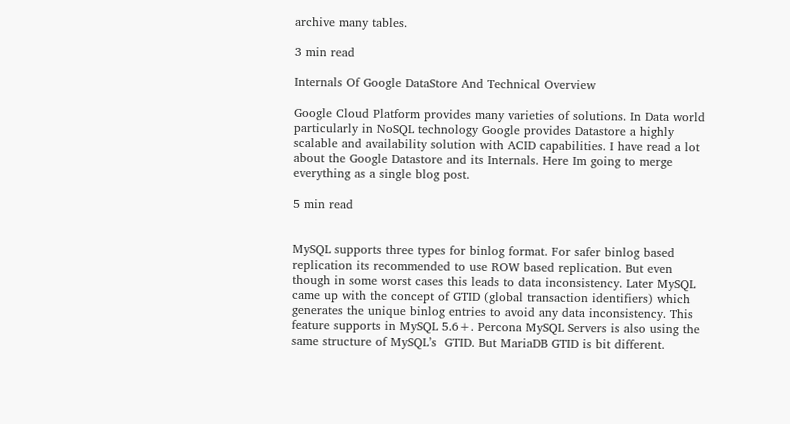archive many tables.

3 min read

Internals Of Google DataStore And Technical Overview

Google Cloud Platform provides many varieties of solutions. In Data world particularly in NoSQL technology Google provides Datastore a highly scalable and availability solution with ACID capabilities. I have read a lot about the Google Datastore and its Internals. Here Im going to merge everything as a single blog post.

5 min read


MySQL supports three types for binlog format. For safer binlog based replication its recommended to use ROW based replication. But even though in some worst cases this leads to data inconsistency. Later MySQL came up with the concept of GTID (global transaction identifiers) which generates the unique binlog entries to avoid any data inconsistency. This feature supports in MySQL 5.6+. Percona MySQL Servers is also using the same structure of MySQL’s  GTID. But MariaDB GTID is bit different.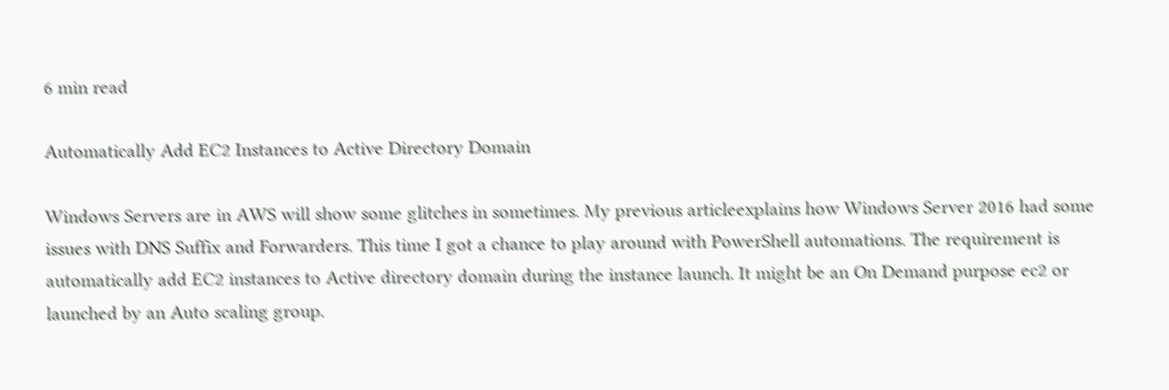6 min read

Automatically Add EC2 Instances to Active Directory Domain

Windows Servers are in AWS will show some glitches in sometimes. My previous articleexplains how Windows Server 2016 had some issues with DNS Suffix and Forwarders. This time I got a chance to play around with PowerShell automations. The requirement is automatically add EC2 instances to Active directory domain during the instance launch. It might be an On Demand purpose ec2 or launched by an Auto scaling group.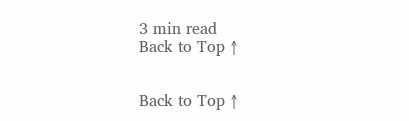3 min read
Back to Top ↑


Back to Top ↑